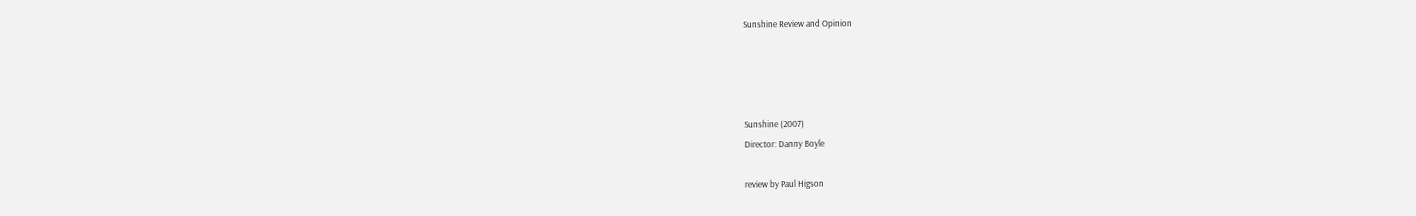Sunshine Review and Opinion




Sunshine (2007)
Director: Danny Boyle

review by Paul Higson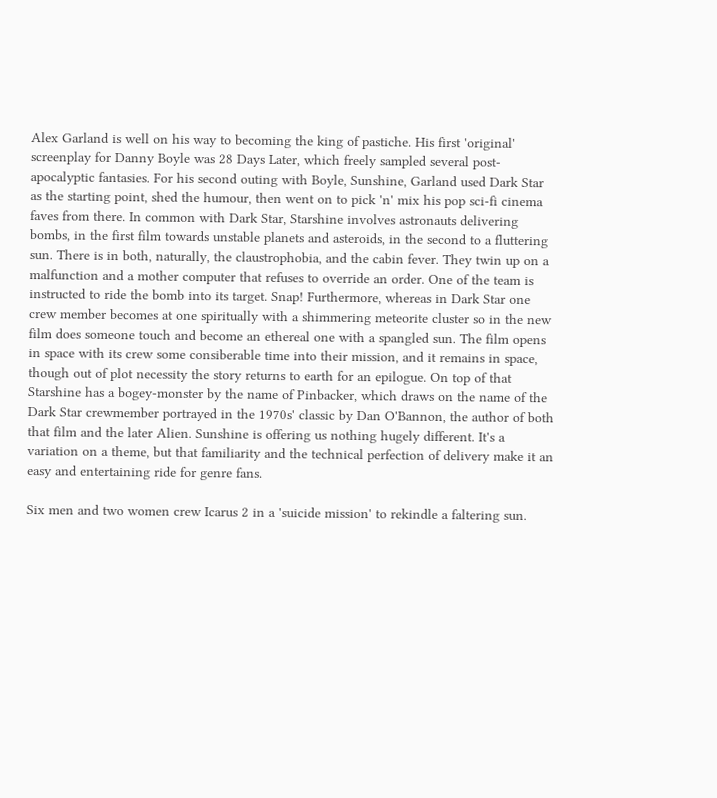Alex Garland is well on his way to becoming the king of pastiche. His first 'original' screenplay for Danny Boyle was 28 Days Later, which freely sampled several post-apocalyptic fantasies. For his second outing with Boyle, Sunshine, Garland used Dark Star as the starting point, shed the humour, then went on to pick 'n' mix his pop sci-fi cinema faves from there. In common with Dark Star, Starshine involves astronauts delivering bombs, in the first film towards unstable planets and asteroids, in the second to a fluttering sun. There is in both, naturally, the claustrophobia, and the cabin fever. They twin up on a malfunction and a mother computer that refuses to override an order. One of the team is instructed to ride the bomb into its target. Snap! Furthermore, whereas in Dark Star one crew member becomes at one spiritually with a shimmering meteorite cluster so in the new film does someone touch and become an ethereal one with a spangled sun. The film opens in space with its crew some consiberable time into their mission, and it remains in space, though out of plot necessity the story returns to earth for an epilogue. On top of that Starshine has a bogey-monster by the name of Pinbacker, which draws on the name of the Dark Star crewmember portrayed in the 1970s' classic by Dan O'Bannon, the author of both that film and the later Alien. Sunshine is offering us nothing hugely different. It's a variation on a theme, but that familiarity and the technical perfection of delivery make it an easy and entertaining ride for genre fans.

Six men and two women crew Icarus 2 in a 'suicide mission' to rekindle a faltering sun.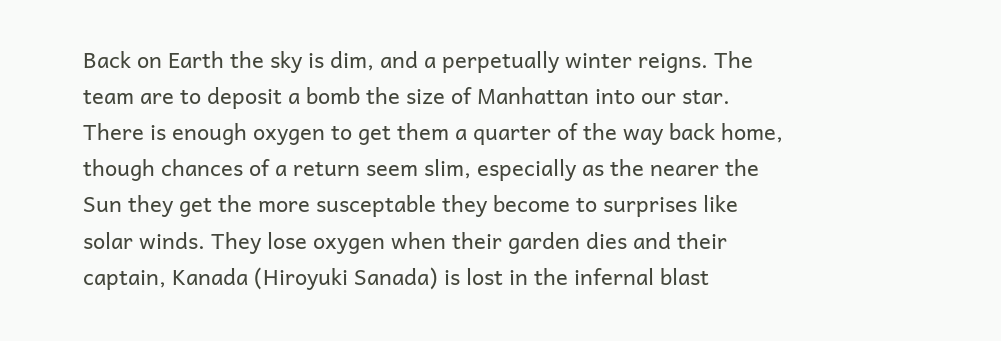Back on Earth the sky is dim, and a perpetually winter reigns. The team are to deposit a bomb the size of Manhattan into our star. There is enough oxygen to get them a quarter of the way back home, though chances of a return seem slim, especially as the nearer the Sun they get the more susceptable they become to surprises like solar winds. They lose oxygen when their garden dies and their captain, Kanada (Hiroyuki Sanada) is lost in the infernal blast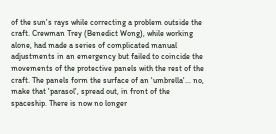of the sun's rays while correcting a problem outside the craft. Crewman Trey (Benedict Wong), while working alone, had made a series of complicated manual adjustments in an emergency but failed to coincide the movements of the protective panels with the rest of the craft. The panels form the surface of an 'umbrella'... no, make that 'parasol', spread out, in front of the spaceship. There is now no longer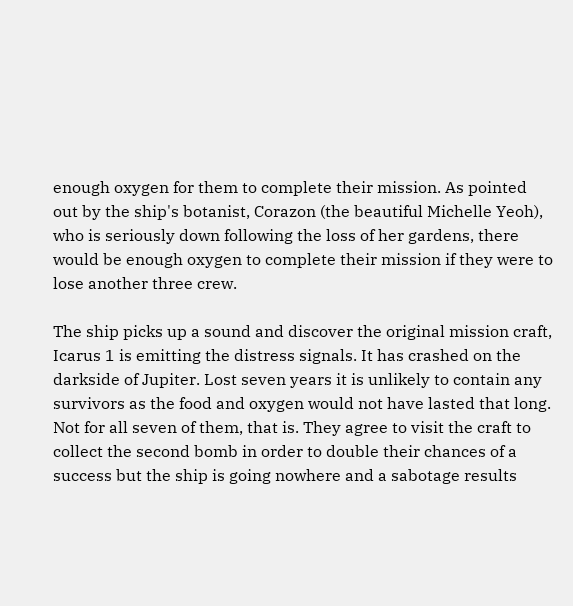enough oxygen for them to complete their mission. As pointed out by the ship's botanist, Corazon (the beautiful Michelle Yeoh), who is seriously down following the loss of her gardens, there would be enough oxygen to complete their mission if they were to lose another three crew.

The ship picks up a sound and discover the original mission craft, Icarus 1 is emitting the distress signals. It has crashed on the darkside of Jupiter. Lost seven years it is unlikely to contain any survivors as the food and oxygen would not have lasted that long. Not for all seven of them, that is. They agree to visit the craft to collect the second bomb in order to double their chances of a success but the ship is going nowhere and a sabotage results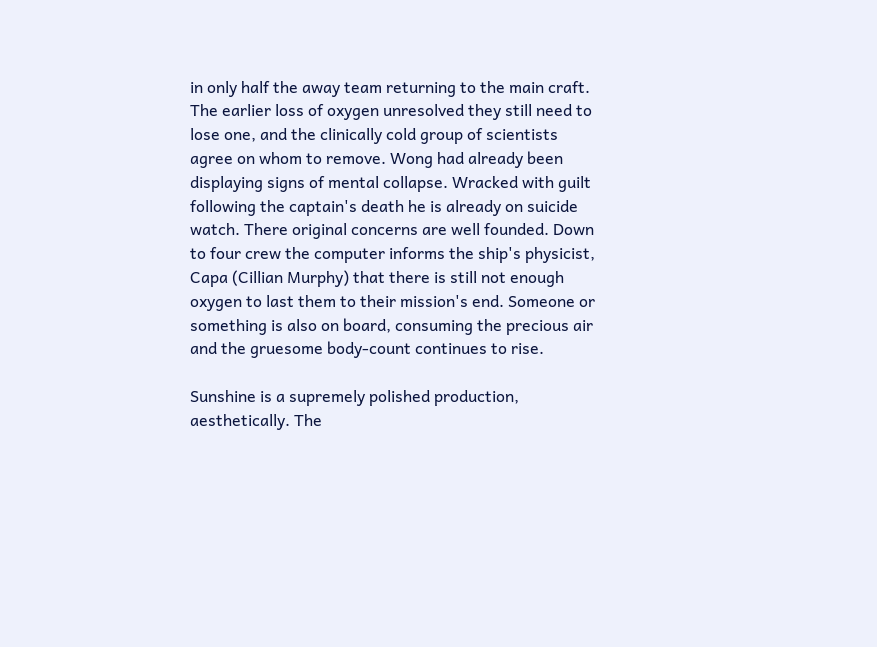in only half the away team returning to the main craft. The earlier loss of oxygen unresolved they still need to lose one, and the clinically cold group of scientists agree on whom to remove. Wong had already been displaying signs of mental collapse. Wracked with guilt following the captain's death he is already on suicide watch. There original concerns are well founded. Down to four crew the computer informs the ship's physicist, Capa (Cillian Murphy) that there is still not enough oxygen to last them to their mission's end. Someone or something is also on board, consuming the precious air and the gruesome body-count continues to rise.

Sunshine is a supremely polished production, aesthetically. The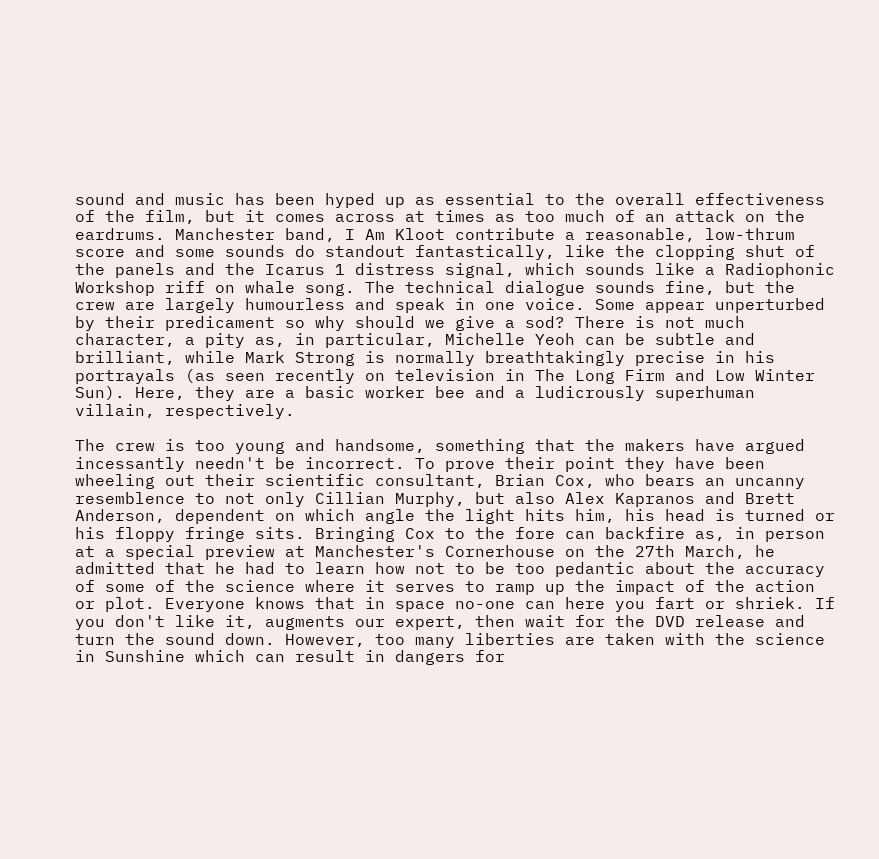sound and music has been hyped up as essential to the overall effectiveness of the film, but it comes across at times as too much of an attack on the eardrums. Manchester band, I Am Kloot contribute a reasonable, low-thrum score and some sounds do standout fantastically, like the clopping shut of the panels and the Icarus 1 distress signal, which sounds like a Radiophonic Workshop riff on whale song. The technical dialogue sounds fine, but the crew are largely humourless and speak in one voice. Some appear unperturbed by their predicament so why should we give a sod? There is not much character, a pity as, in particular, Michelle Yeoh can be subtle and brilliant, while Mark Strong is normally breathtakingly precise in his portrayals (as seen recently on television in The Long Firm and Low Winter Sun). Here, they are a basic worker bee and a ludicrously superhuman villain, respectively.

The crew is too young and handsome, something that the makers have argued incessantly needn't be incorrect. To prove their point they have been wheeling out their scientific consultant, Brian Cox, who bears an uncanny resemblence to not only Cillian Murphy, but also Alex Kapranos and Brett Anderson, dependent on which angle the light hits him, his head is turned or his floppy fringe sits. Bringing Cox to the fore can backfire as, in person at a special preview at Manchester's Cornerhouse on the 27th March, he admitted that he had to learn how not to be too pedantic about the accuracy of some of the science where it serves to ramp up the impact of the action or plot. Everyone knows that in space no-one can here you fart or shriek. If you don't like it, augments our expert, then wait for the DVD release and turn the sound down. However, too many liberties are taken with the science in Sunshine which can result in dangers for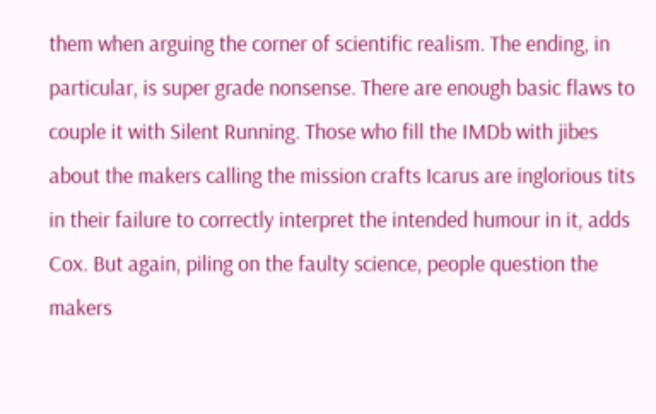them when arguing the corner of scientific realism. The ending, in particular, is super grade nonsense. There are enough basic flaws to couple it with Silent Running. Those who fill the IMDb with jibes about the makers calling the mission crafts Icarus are inglorious tits in their failure to correctly interpret the intended humour in it, adds Cox. But again, piling on the faulty science, people question the makers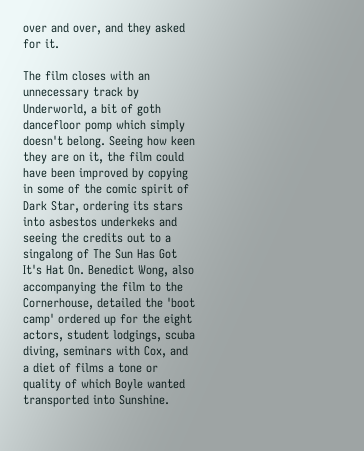over and over, and they asked for it.

The film closes with an unnecessary track by Underworld, a bit of goth dancefloor pomp which simply doesn't belong. Seeing how keen they are on it, the film could have been improved by copying in some of the comic spirit of Dark Star, ordering its stars into asbestos underkeks and seeing the credits out to a singalong of The Sun Has Got It's Hat On. Benedict Wong, also accompanying the film to the Cornerhouse, detailed the 'boot camp' ordered up for the eight actors, student lodgings, scuba diving, seminars with Cox, and a diet of films a tone or quality of which Boyle wanted transported into Sunshine.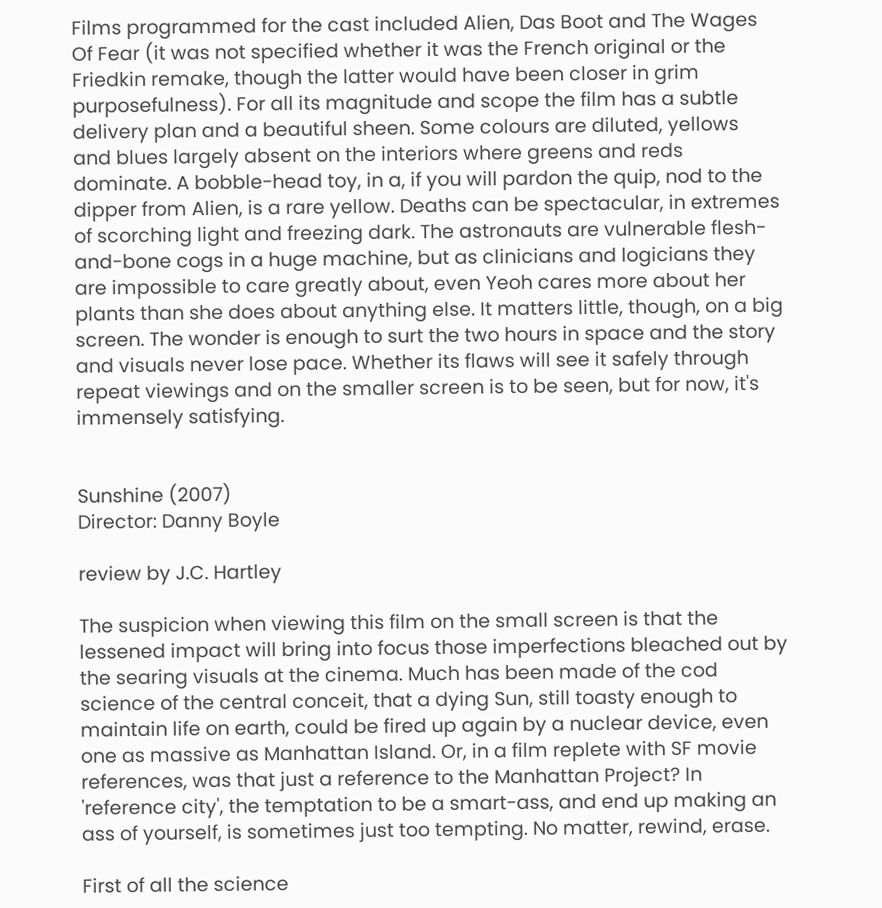Films programmed for the cast included Alien, Das Boot and The Wages Of Fear (it was not specified whether it was the French original or the Friedkin remake, though the latter would have been closer in grim purposefulness). For all its magnitude and scope the film has a subtle delivery plan and a beautiful sheen. Some colours are diluted, yellows and blues largely absent on the interiors where greens and reds dominate. A bobble-head toy, in a, if you will pardon the quip, nod to the dipper from Alien, is a rare yellow. Deaths can be spectacular, in extremes of scorching light and freezing dark. The astronauts are vulnerable flesh-and-bone cogs in a huge machine, but as clinicians and logicians they are impossible to care greatly about, even Yeoh cares more about her plants than she does about anything else. It matters little, though, on a big screen. The wonder is enough to surt the two hours in space and the story and visuals never lose pace. Whether its flaws will see it safely through repeat viewings and on the smaller screen is to be seen, but for now, it's immensely satisfying.


Sunshine (2007)
Director: Danny Boyle

review by J.C. Hartley

The suspicion when viewing this film on the small screen is that the lessened impact will bring into focus those imperfections bleached out by the searing visuals at the cinema. Much has been made of the cod science of the central conceit, that a dying Sun, still toasty enough to maintain life on earth, could be fired up again by a nuclear device, even one as massive as Manhattan Island. Or, in a film replete with SF movie references, was that just a reference to the Manhattan Project? In 'reference city', the temptation to be a smart-ass, and end up making an ass of yourself, is sometimes just too tempting. No matter, rewind, erase.

First of all the science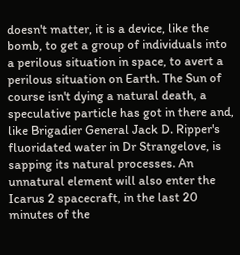doesn't matter, it is a device, like the bomb, to get a group of individuals into a perilous situation in space, to avert a perilous situation on Earth. The Sun of course isn't dying a natural death, a speculative particle has got in there and, like Brigadier General Jack D. Ripper's fluoridated water in Dr Strangelove, is sapping its natural processes. An unnatural element will also enter the Icarus 2 spacecraft, in the last 20 minutes of the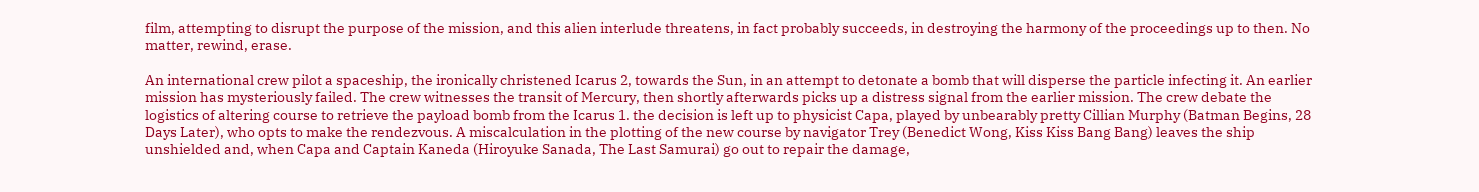film, attempting to disrupt the purpose of the mission, and this alien interlude threatens, in fact probably succeeds, in destroying the harmony of the proceedings up to then. No matter, rewind, erase.

An international crew pilot a spaceship, the ironically christened Icarus 2, towards the Sun, in an attempt to detonate a bomb that will disperse the particle infecting it. An earlier mission has mysteriously failed. The crew witnesses the transit of Mercury, then shortly afterwards picks up a distress signal from the earlier mission. The crew debate the logistics of altering course to retrieve the payload bomb from the Icarus 1. the decision is left up to physicist Capa, played by unbearably pretty Cillian Murphy (Batman Begins, 28 Days Later), who opts to make the rendezvous. A miscalculation in the plotting of the new course by navigator Trey (Benedict Wong, Kiss Kiss Bang Bang) leaves the ship unshielded and, when Capa and Captain Kaneda (Hiroyuke Sanada, The Last Samurai) go out to repair the damage,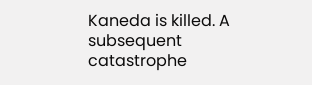Kaneda is killed. A subsequent catastrophe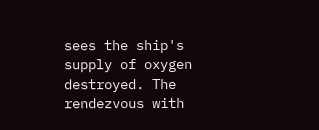sees the ship's supply of oxygen destroyed. The rendezvous with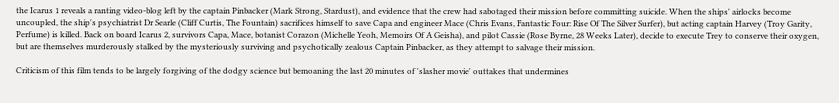the Icarus 1 reveals a ranting video-blog left by the captain Pinbacker (Mark Strong, Stardust), and evidence that the crew had sabotaged their mission before committing suicide. When the ships' airlocks become uncoupled, the ship's psychiatrist Dr Searle (Cliff Curtis, The Fountain) sacrifices himself to save Capa and engineer Mace (Chris Evans, Fantastic Four: Rise Of The Silver Surfer), but acting captain Harvey (Troy Garity, Perfume) is killed. Back on board Icarus 2, survivors Capa, Mace, botanist Corazon (Michelle Yeoh, Memoirs Of A Geisha), and pilot Cassie (Rose Byrne, 28 Weeks Later), decide to execute Trey to conserve their oxygen, but are themselves murderously stalked by the mysteriously surviving and psychotically zealous Captain Pinbacker, as they attempt to salvage their mission.

Criticism of this film tends to be largely forgiving of the dodgy science but bemoaning the last 20 minutes of 'slasher movie' outtakes that undermines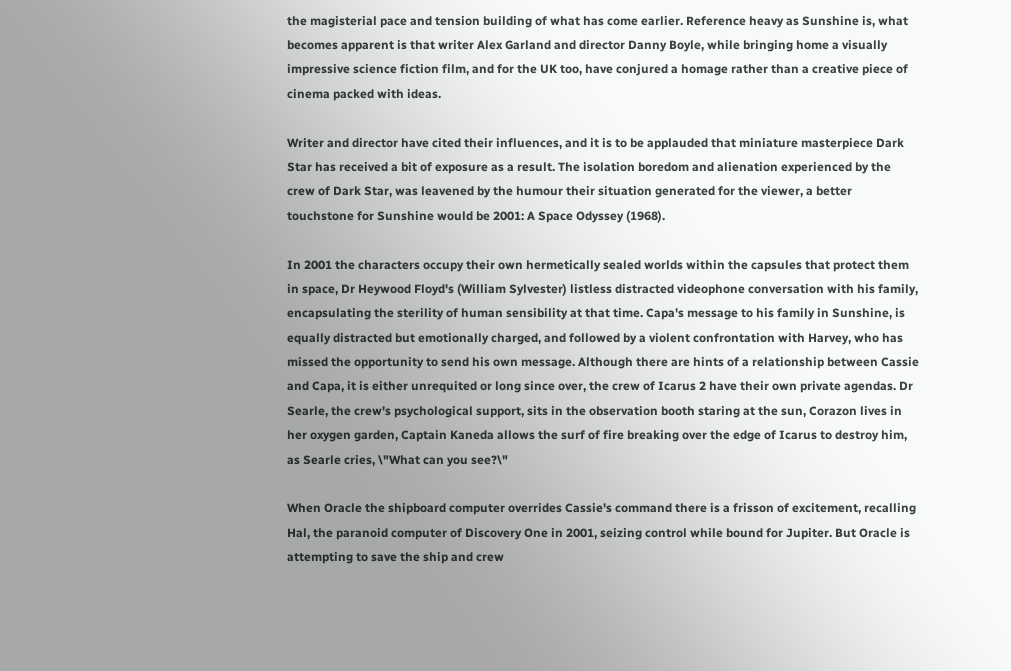the magisterial pace and tension building of what has come earlier. Reference heavy as Sunshine is, what becomes apparent is that writer Alex Garland and director Danny Boyle, while bringing home a visually impressive science fiction film, and for the UK too, have conjured a homage rather than a creative piece of cinema packed with ideas.

Writer and director have cited their influences, and it is to be applauded that miniature masterpiece Dark Star has received a bit of exposure as a result. The isolation boredom and alienation experienced by the crew of Dark Star, was leavened by the humour their situation generated for the viewer, a better touchstone for Sunshine would be 2001: A Space Odyssey (1968).

In 2001 the characters occupy their own hermetically sealed worlds within the capsules that protect them in space, Dr Heywood Floyd's (William Sylvester) listless distracted videophone conversation with his family, encapsulating the sterility of human sensibility at that time. Capa's message to his family in Sunshine, is equally distracted but emotionally charged, and followed by a violent confrontation with Harvey, who has missed the opportunity to send his own message. Although there are hints of a relationship between Cassie and Capa, it is either unrequited or long since over, the crew of Icarus 2 have their own private agendas. Dr Searle, the crew's psychological support, sits in the observation booth staring at the sun, Corazon lives in her oxygen garden, Captain Kaneda allows the surf of fire breaking over the edge of Icarus to destroy him, as Searle cries, \"What can you see?\"

When Oracle the shipboard computer overrides Cassie's command there is a frisson of excitement, recalling Hal, the paranoid computer of Discovery One in 2001, seizing control while bound for Jupiter. But Oracle is attempting to save the ship and crew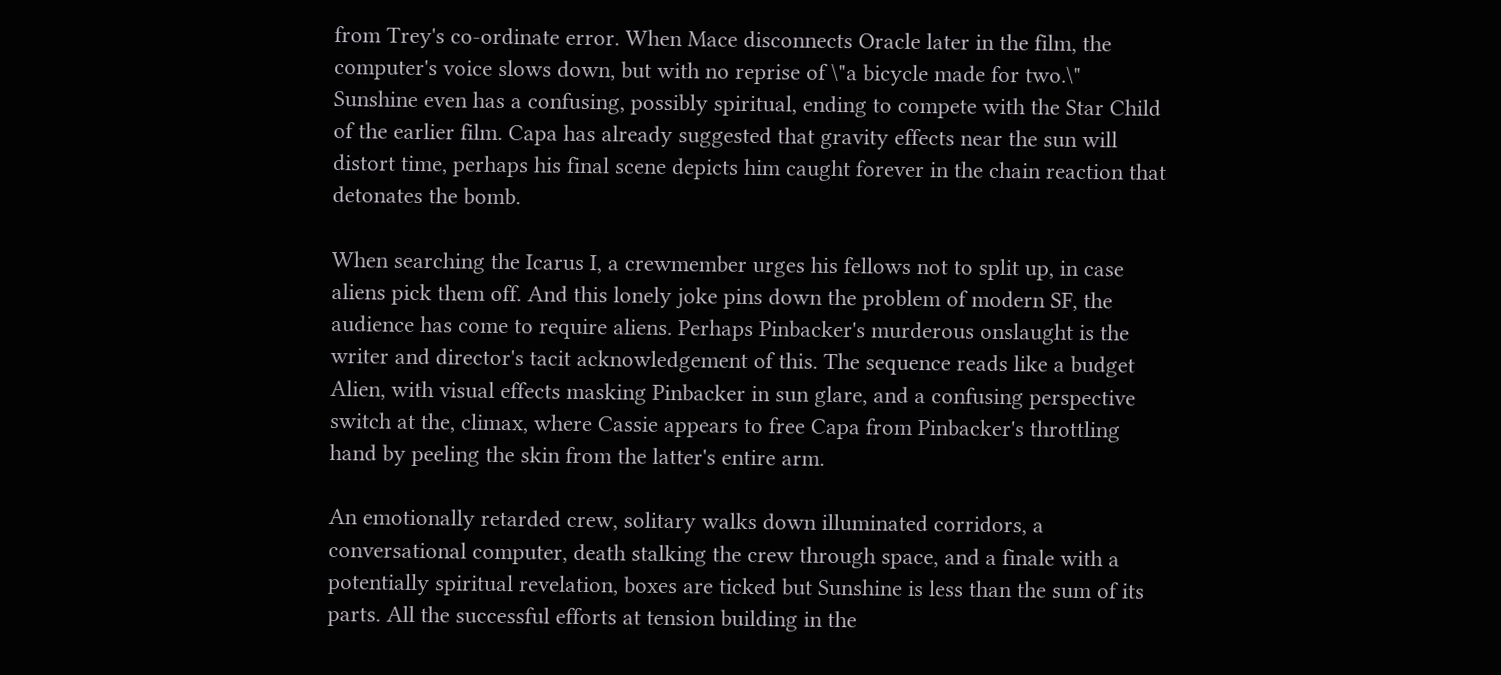from Trey's co-ordinate error. When Mace disconnects Oracle later in the film, the computer's voice slows down, but with no reprise of \"a bicycle made for two.\" Sunshine even has a confusing, possibly spiritual, ending to compete with the Star Child of the earlier film. Capa has already suggested that gravity effects near the sun will distort time, perhaps his final scene depicts him caught forever in the chain reaction that detonates the bomb.

When searching the Icarus I, a crewmember urges his fellows not to split up, in case aliens pick them off. And this lonely joke pins down the problem of modern SF, the audience has come to require aliens. Perhaps Pinbacker's murderous onslaught is the writer and director's tacit acknowledgement of this. The sequence reads like a budget Alien, with visual effects masking Pinbacker in sun glare, and a confusing perspective switch at the, climax, where Cassie appears to free Capa from Pinbacker's throttling hand by peeling the skin from the latter's entire arm.

An emotionally retarded crew, solitary walks down illuminated corridors, a conversational computer, death stalking the crew through space, and a finale with a potentially spiritual revelation, boxes are ticked but Sunshine is less than the sum of its parts. All the successful efforts at tension building in the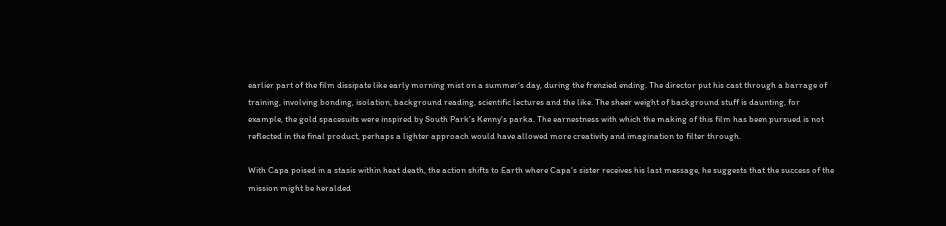earlier part of the film dissipate like early morning mist on a summer's day, during the frenzied ending. The director put his cast through a barrage of training, involving bonding, isolation, background reading, scientific lectures and the like. The sheer weight of background stuff is daunting, for example, the gold spacesuits were inspired by South Park's Kenny's parka. The earnestness with which the making of this film has been pursued is not reflected in the final product, perhaps a lighter approach would have allowed more creativity and imagination to filter through.

With Capa poised in a stasis within heat death, the action shifts to Earth where Capa's sister receives his last message, he suggests that the success of the mission might be heralded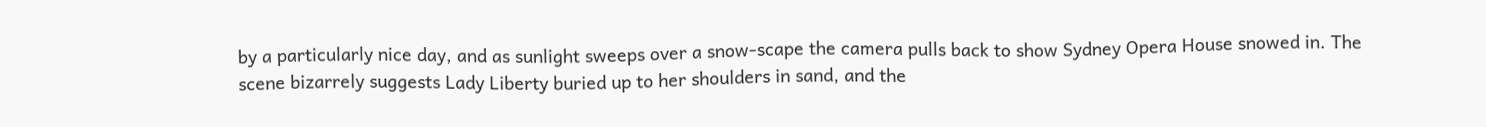by a particularly nice day, and as sunlight sweeps over a snow-scape the camera pulls back to show Sydney Opera House snowed in. The scene bizarrely suggests Lady Liberty buried up to her shoulders in sand, and the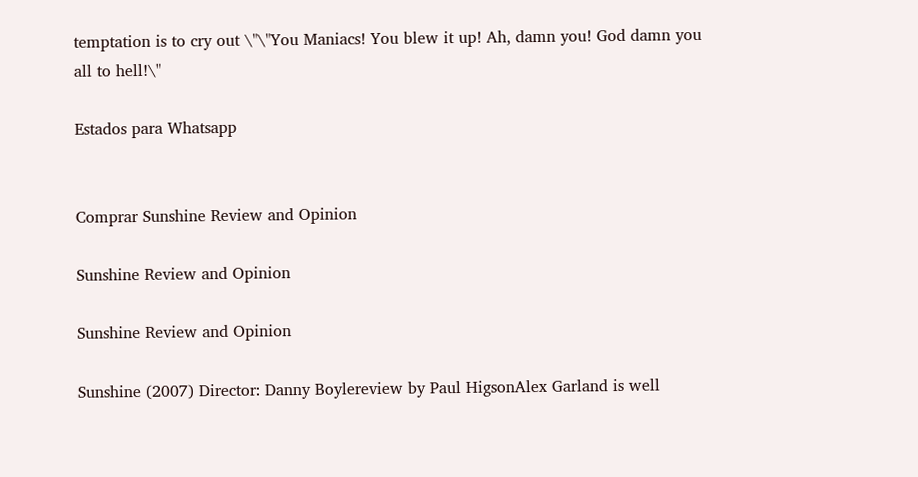temptation is to cry out \"\"You Maniacs! You blew it up! Ah, damn you! God damn you all to hell!\"

Estados para Whatsapp


Comprar Sunshine Review and Opinion

Sunshine Review and Opinion

Sunshine Review and Opinion

Sunshine (2007) Director: Danny Boylereview by Paul HigsonAlex Garland is well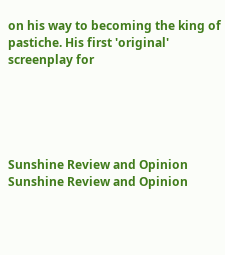on his way to becoming the king of pastiche. His first 'original' screenplay for





Sunshine Review and Opinion
Sunshine Review and Opinion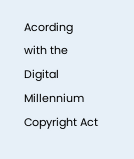Acording with the Digital Millennium Copyright Act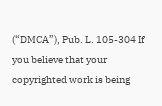(“DMCA”), Pub. L. 105-304 If you believe that your copyrighted work is being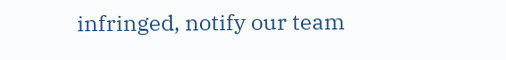infringed, notify our team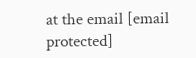at the email [email protected]